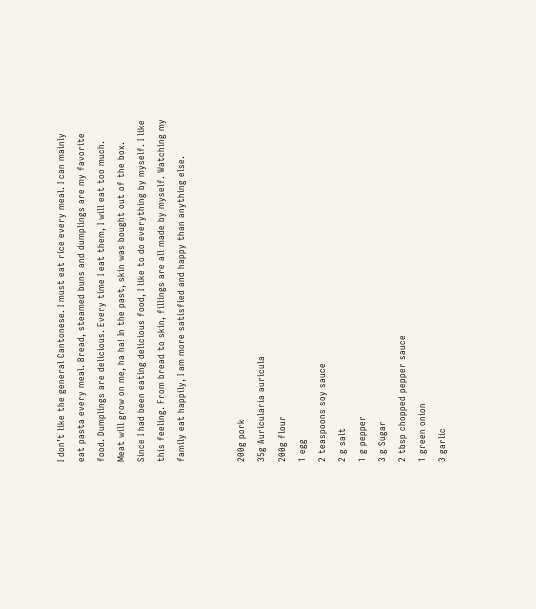I don’t like the general Cantonese. I must eat rice every meal. I can mainly eat pasta every meal. Bread, steamed buns and dumplings are my favorite food. Dumplings are delicious. Every time I eat them, I will eat too much. Meat will grow on me, ha ha! In the past, skin was bought out of the box. Since I had been eating delicious food, I like to do everything by myself. I like this feeling. From bread to skin, fillings are all made by myself. Watching my family eat happily, I am more satisfied and happy than anything else.


200g pork
35g Auricularia auricula
200g flour
1 egg
2 teaspoons soy sauce
2 g salt
1 g pepper
3 g Sugar
2 tbsp chopped pepper sauce
1 green onion
3 garlic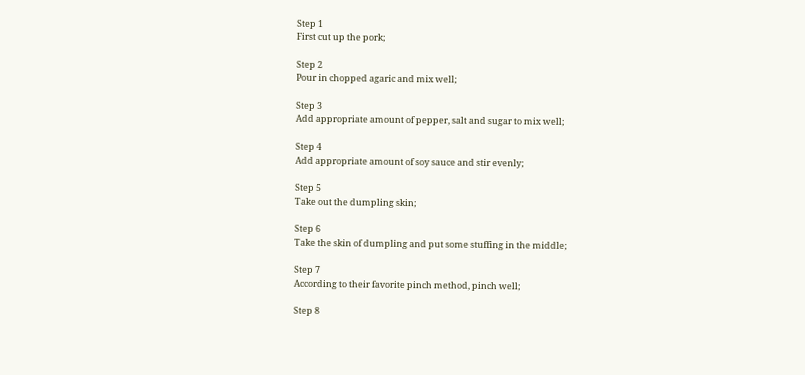Step 1
First cut up the pork;

Step 2
Pour in chopped agaric and mix well;

Step 3
Add appropriate amount of pepper, salt and sugar to mix well;

Step 4
Add appropriate amount of soy sauce and stir evenly;

Step 5
Take out the dumpling skin;

Step 6
Take the skin of dumpling and put some stuffing in the middle;

Step 7
According to their favorite pinch method, pinch well;

Step 8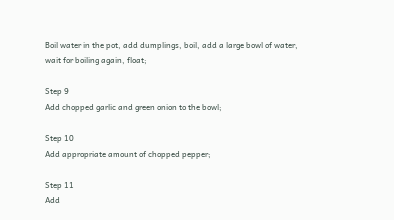Boil water in the pot, add dumplings, boil, add a large bowl of water, wait for boiling again, float;

Step 9
Add chopped garlic and green onion to the bowl;

Step 10
Add appropriate amount of chopped pepper;

Step 11
Add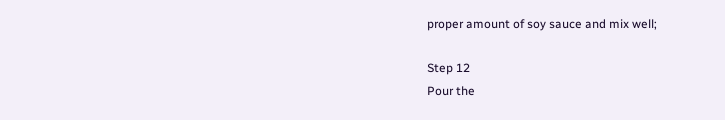proper amount of soy sauce and mix well;

Step 12
Pour the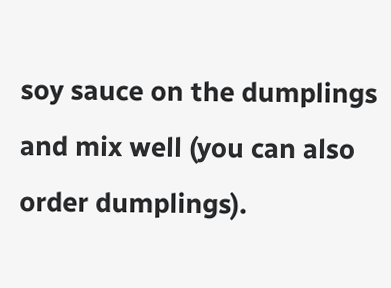soy sauce on the dumplings and mix well (you can also order dumplings).